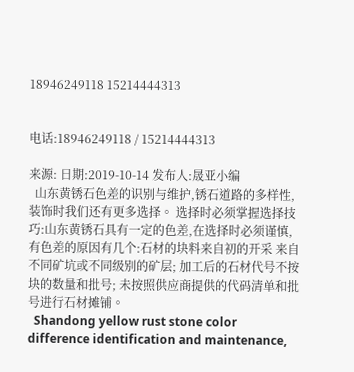18946249118 15214444313


电话:18946249118 / 15214444313

来源: 日期:2019-10-14 发布人:晟亚小编
  山东黄锈石色差的识别与维护,锈石道路的多样性,装饰时我们还有更多选择。 选择时必须掌握选择技巧:山东黄锈石具有一定的色差,在选择时必须谨慎,有色差的原因有几个:石材的块料来自初的开采 来自不同矿坑或不同级别的矿层; 加工后的石材代号不按块的数量和批号; 未按照供应商提供的代码清单和批号进行石材摊铺。
  Shandong yellow rust stone color difference identification and maintenance,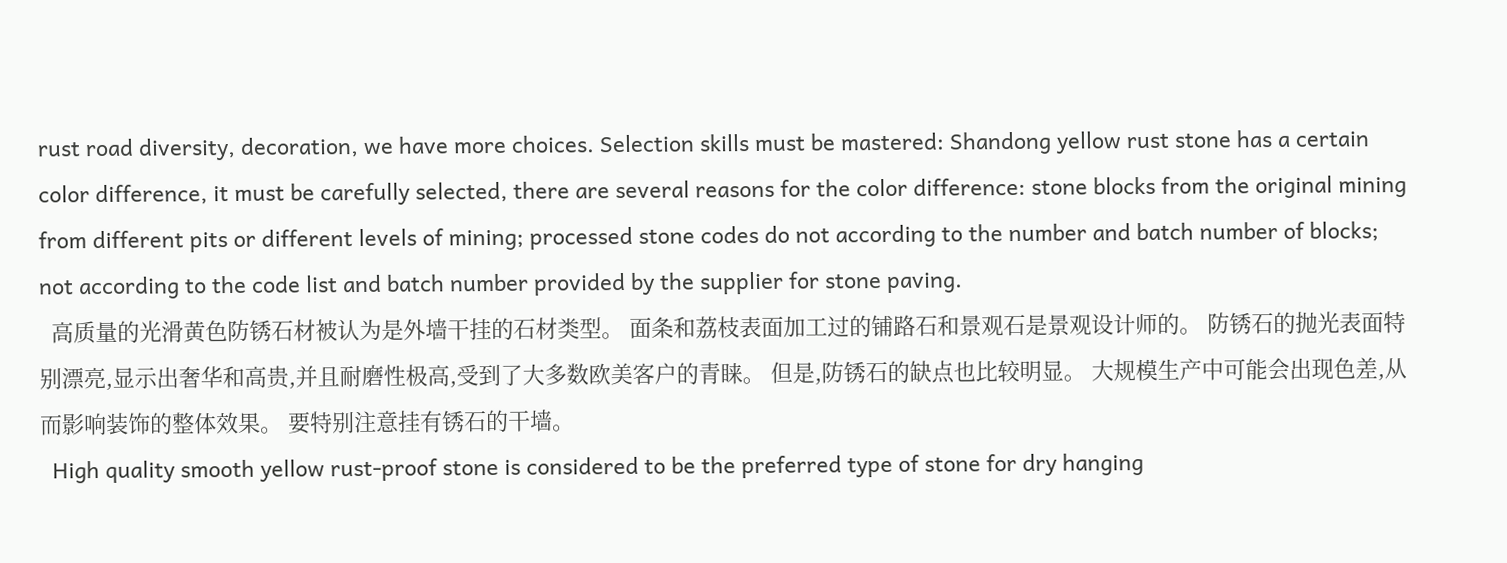rust road diversity, decoration, we have more choices. Selection skills must be mastered: Shandong yellow rust stone has a certain color difference, it must be carefully selected, there are several reasons for the color difference: stone blocks from the original mining from different pits or different levels of mining; processed stone codes do not according to the number and batch number of blocks; not according to the code list and batch number provided by the supplier for stone paving.
  高质量的光滑黄色防锈石材被认为是外墙干挂的石材类型。 面条和荔枝表面加工过的铺路石和景观石是景观设计师的。 防锈石的抛光表面特别漂亮,显示出奢华和高贵,并且耐磨性极高,受到了大多数欧美客户的青睐。 但是,防锈石的缺点也比较明显。 大规模生产中可能会出现色差,从而影响装饰的整体效果。 要特别注意挂有锈石的干墙。
  High quality smooth yellow rust-proof stone is considered to be the preferred type of stone for dry hanging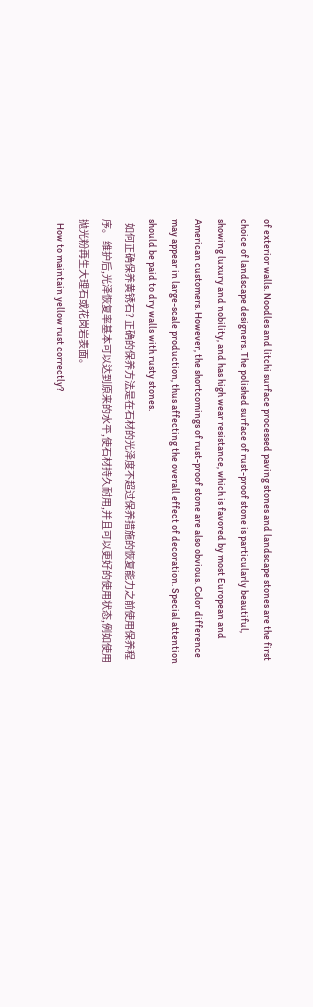of exterior walls. Noodles and litchi surface processed paving stones and landscape stones are the first choice of landscape designers. The polished surface of rust-proof stone is particularly beautiful, showing luxury and nobility, and has high wear resistance, which is favored by most European and American customers. However, the shortcomings of rust-proof stone are also obvious. Color difference may appear in large-scale production, thus affecting the overall effect of decoration. Special attention should be paid to dry walls with rusty stones.
  如何正确保养黄锈石? 正确的保养方法是在石材的光泽度不超过保养措施的恢复能力之前使用保养程序。 维护后,光泽恢复率基本可以达到原来的水平,使石材持久耐用,并且可以更好的使用状态,例如使用抛光粉再生大理石或花岗岩表面。
  How to maintain yellow rust correctly?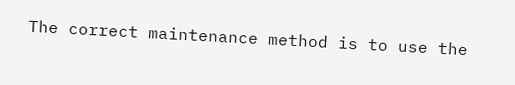The correct maintenance method is to use the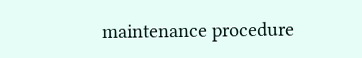maintenance procedure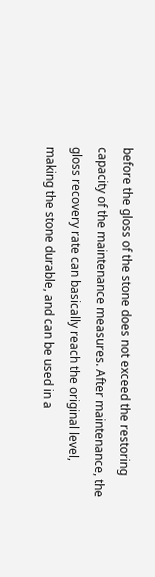before the gloss of the stone does not exceed the restoring capacity of the maintenance measures. After maintenance, the gloss recovery rate can basically reach the original level, making the stone durable, and can be used in a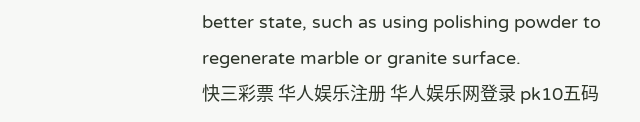better state, such as using polishing powder to regenerate marble or granite surface.
快三彩票 华人娱乐注册 华人娱乐网登录 pk10五码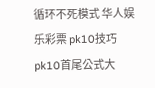循环不死模式 华人娱乐彩票 pk10技巧 pk10首尾公式大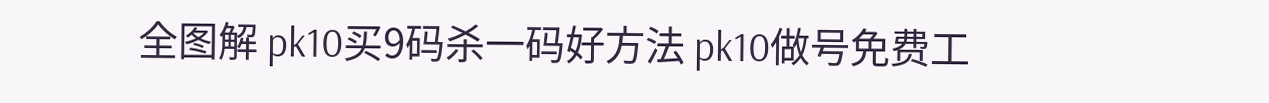全图解 pk10买9码杀一码好方法 pk10做号免费工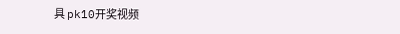具 pk10开奖视频